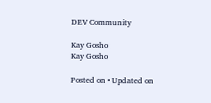DEV Community

Kay Gosho
Kay Gosho

Posted on • Updated on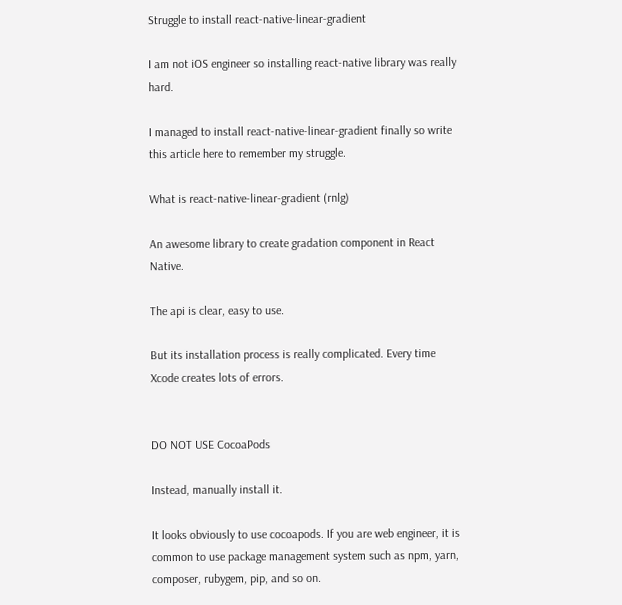Struggle to install react-native-linear-gradient

I am not iOS engineer so installing react-native library was really hard.

I managed to install react-native-linear-gradient finally so write this article here to remember my struggle.

What is react-native-linear-gradient (rnlg)

An awesome library to create gradation component in React Native.

The api is clear, easy to use.

But its installation process is really complicated. Every time Xcode creates lots of errors.


DO NOT USE CocoaPods

Instead, manually install it.

It looks obviously to use cocoapods. If you are web engineer, it is common to use package management system such as npm, yarn, composer, rubygem, pip, and so on.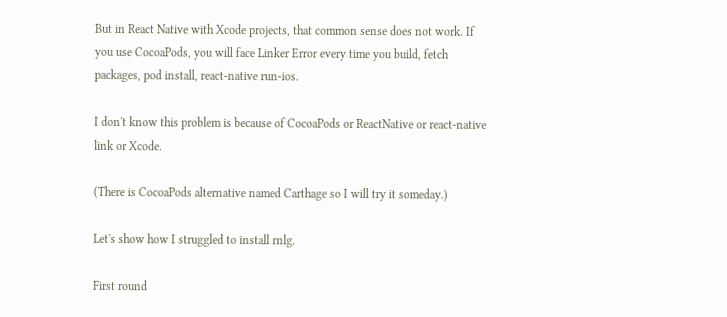But in React Native with Xcode projects, that common sense does not work. If you use CocoaPods, you will face Linker Error every time you build, fetch packages, pod install, react-native run-ios.

I don't know this problem is because of CocoaPods or ReactNative or react-native link or Xcode.

(There is CocoaPods alternative named Carthage so I will try it someday.)

Let's show how I struggled to install rnlg.

First round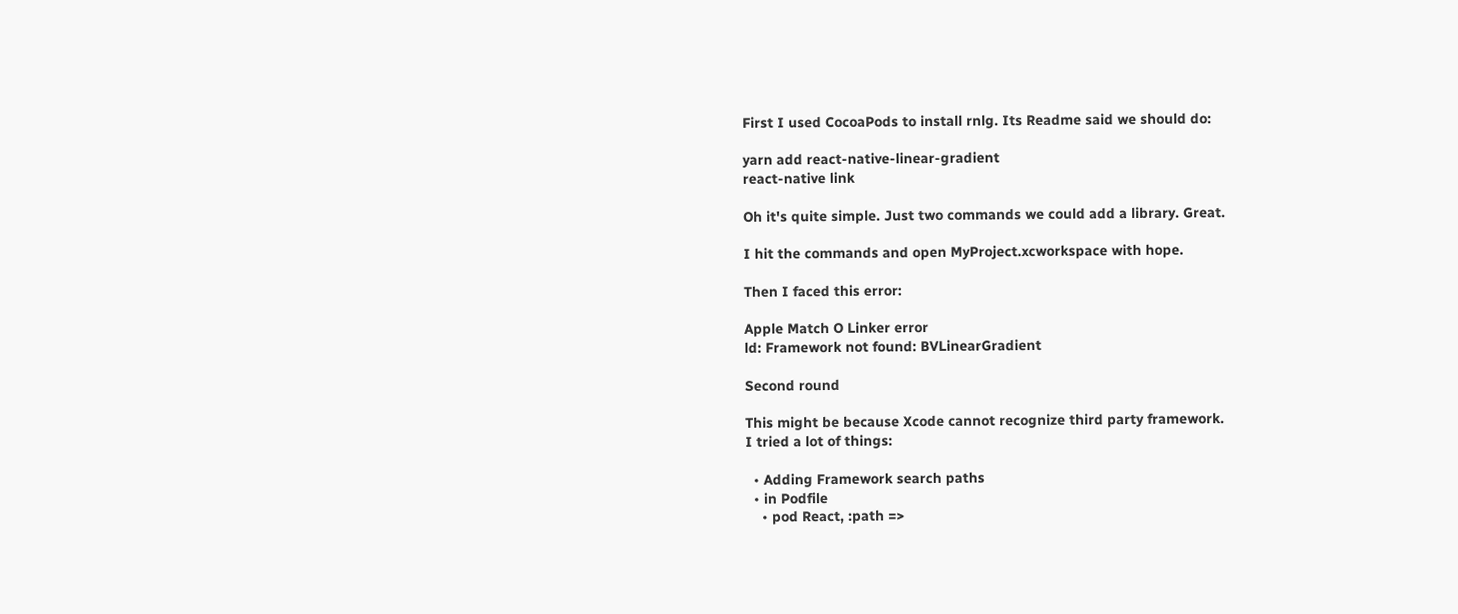First I used CocoaPods to install rnlg. Its Readme said we should do:

yarn add react-native-linear-gradient
react-native link

Oh it's quite simple. Just two commands we could add a library. Great.

I hit the commands and open MyProject.xcworkspace with hope.

Then I faced this error:

Apple Match O Linker error
ld: Framework not found: BVLinearGradient

Second round

This might be because Xcode cannot recognize third party framework.
I tried a lot of things:

  • Adding Framework search paths
  • in Podfile
    • pod React, :path =>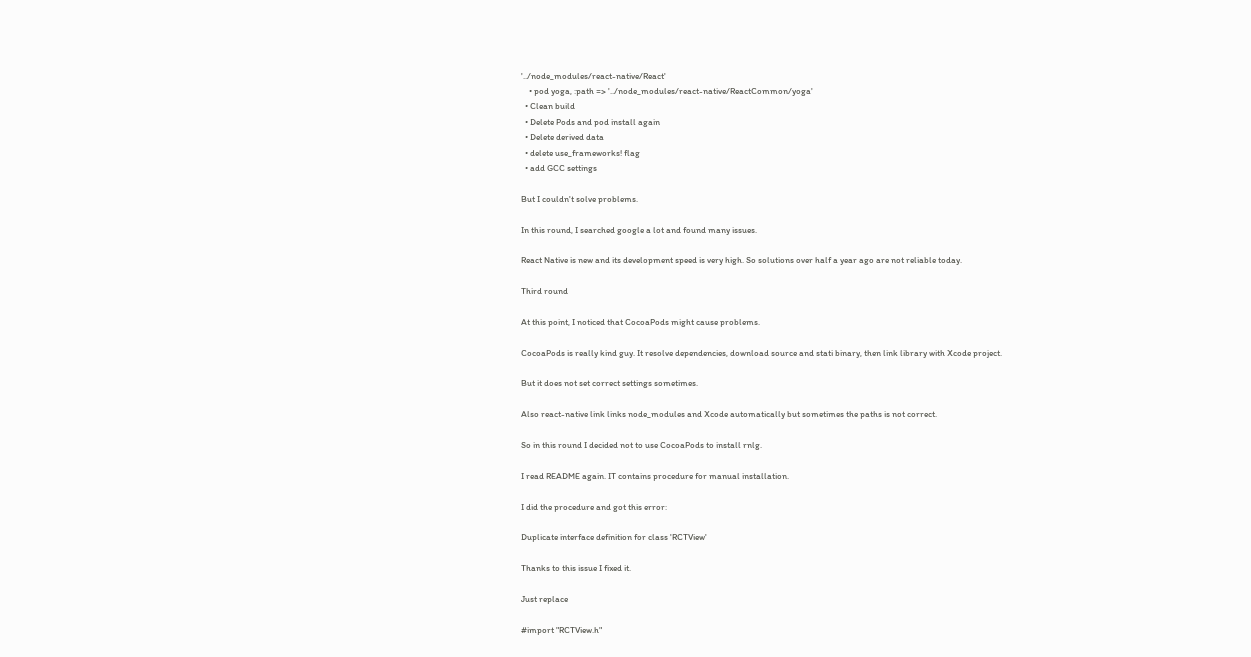'../node_modules/react-native/React'
    • pod yoga, :path => '../node_modules/react-native/ReactCommon/yoga'
  • Clean build
  • Delete Pods and pod install again
  • Delete derived data
  • delete use_frameworks! flag
  • add GCC settings

But I couldn't solve problems.

In this round, I searched google a lot and found many issues.

React Native is new and its development speed is very high. So solutions over half a year ago are not reliable today.

Third round

At this point, I noticed that CocoaPods might cause problems.

CocoaPods is really kind guy. It resolve dependencies, download source and stati binary, then link library with Xcode project.

But it does not set correct settings sometimes.

Also react-native link links node_modules and Xcode automatically but sometimes the paths is not correct.

So in this round I decided not to use CocoaPods to install rnlg.

I read README again. IT contains procedure for manual installation.

I did the procedure and got this error:

Duplicate interface definition for class 'RCTView'

Thanks to this issue I fixed it.

Just replace

#import "RCTView.h"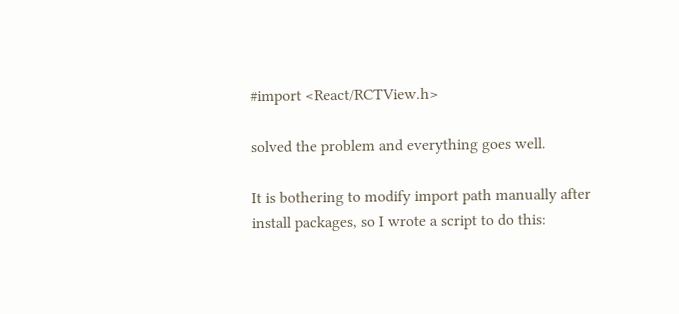#import <React/RCTView.h>

solved the problem and everything goes well.

It is bothering to modify import path manually after install packages, so I wrote a script to do this: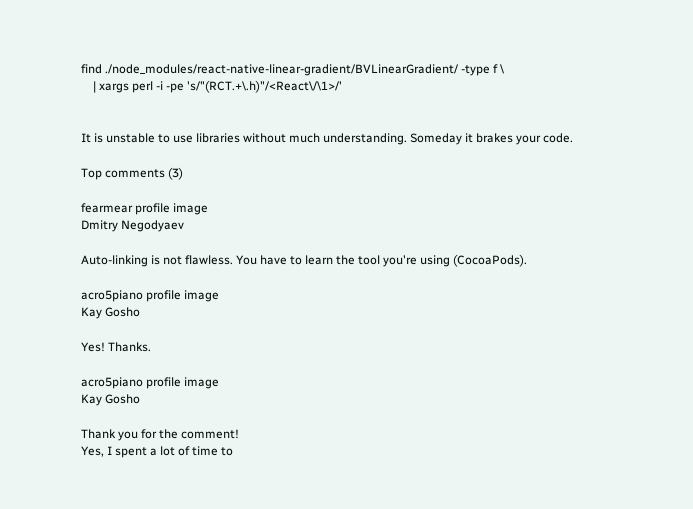find ./node_modules/react-native-linear-gradient/BVLinearGradient/ -type f \
    | xargs perl -i -pe 's/"(RCT.+\.h)"/<React\/\1>/'


It is unstable to use libraries without much understanding. Someday it brakes your code.

Top comments (3)

fearmear profile image
Dmitry Negodyaev

Auto-linking is not flawless. You have to learn the tool you're using (CocoaPods).

acro5piano profile image
Kay Gosho

Yes! Thanks.

acro5piano profile image
Kay Gosho

Thank you for the comment!
Yes, I spent a lot of time to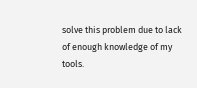solve this problem due to lack of enough knowledge of my tools.